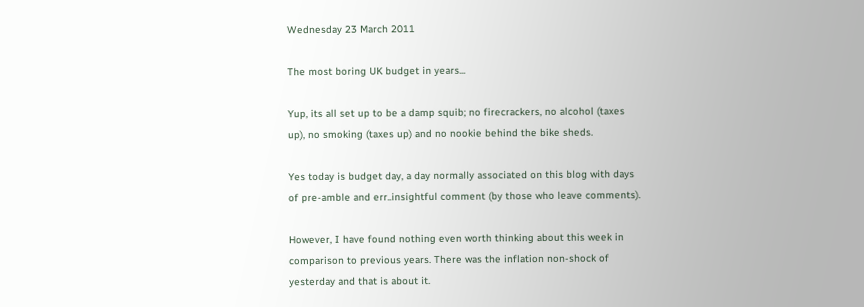Wednesday 23 March 2011

The most boring UK budget in years...

Yup, its all set up to be a damp squib; no firecrackers, no alcohol (taxes up), no smoking (taxes up) and no nookie behind the bike sheds.

Yes today is budget day, a day normally associated on this blog with days of pre-amble and err..insightful comment (by those who leave comments).

However, I have found nothing even worth thinking about this week in comparison to previous years. There was the inflation non-shock of yesterday and that is about it.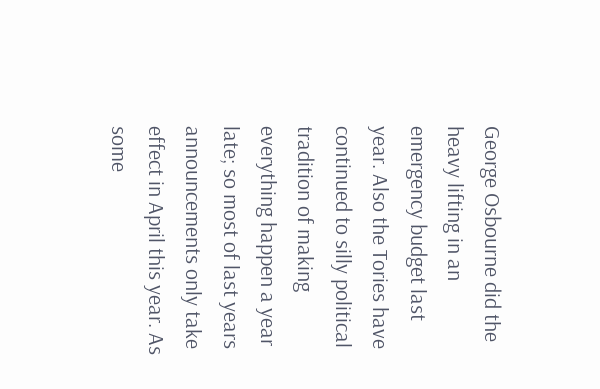George Osbourne did the heavy lifting in an emergency budget last year. Also the Tories have continued to silly political tradition of making everything happen a year late; so most of last years announcements only take effect in April this year. As some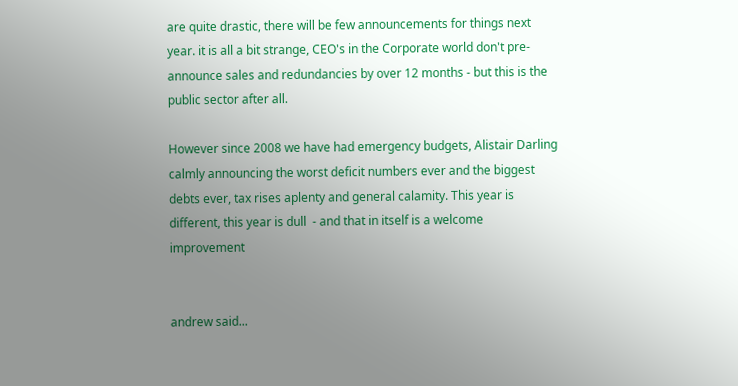are quite drastic, there will be few announcements for things next year. it is all a bit strange, CEO's in the Corporate world don't pre-announce sales and redundancies by over 12 months - but this is the public sector after all.

However since 2008 we have had emergency budgets, Alistair Darling calmly announcing the worst deficit numbers ever and the biggest debts ever, tax rises aplenty and general calamity. This year is different, this year is dull  - and that in itself is a welcome improvement


andrew said...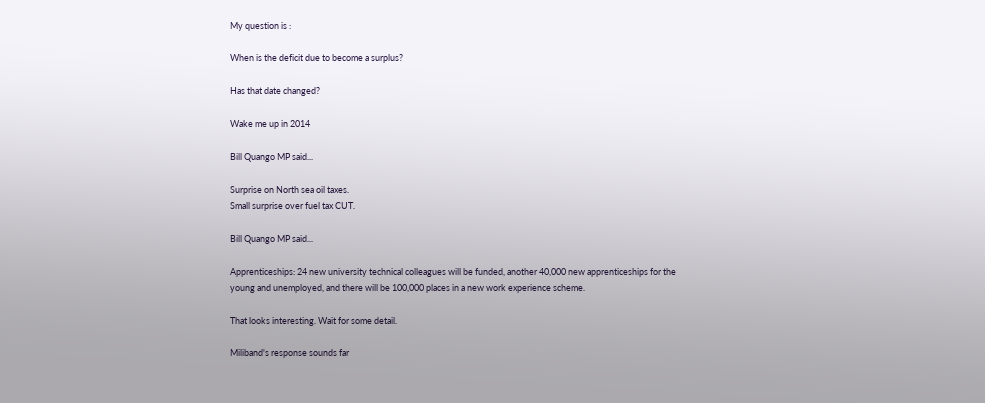My question is :

When is the deficit due to become a surplus?

Has that date changed?

Wake me up in 2014

Bill Quango MP said...

Surprise on North sea oil taxes.
Small surprise over fuel tax CUT.

Bill Quango MP said...

Apprenticeships: 24 new university technical colleagues will be funded, another 40,000 new apprenticeships for the young and unemployed, and there will be 100,000 places in a new work experience scheme.

That looks interesting. Wait for some detail.

Miliband's response sounds far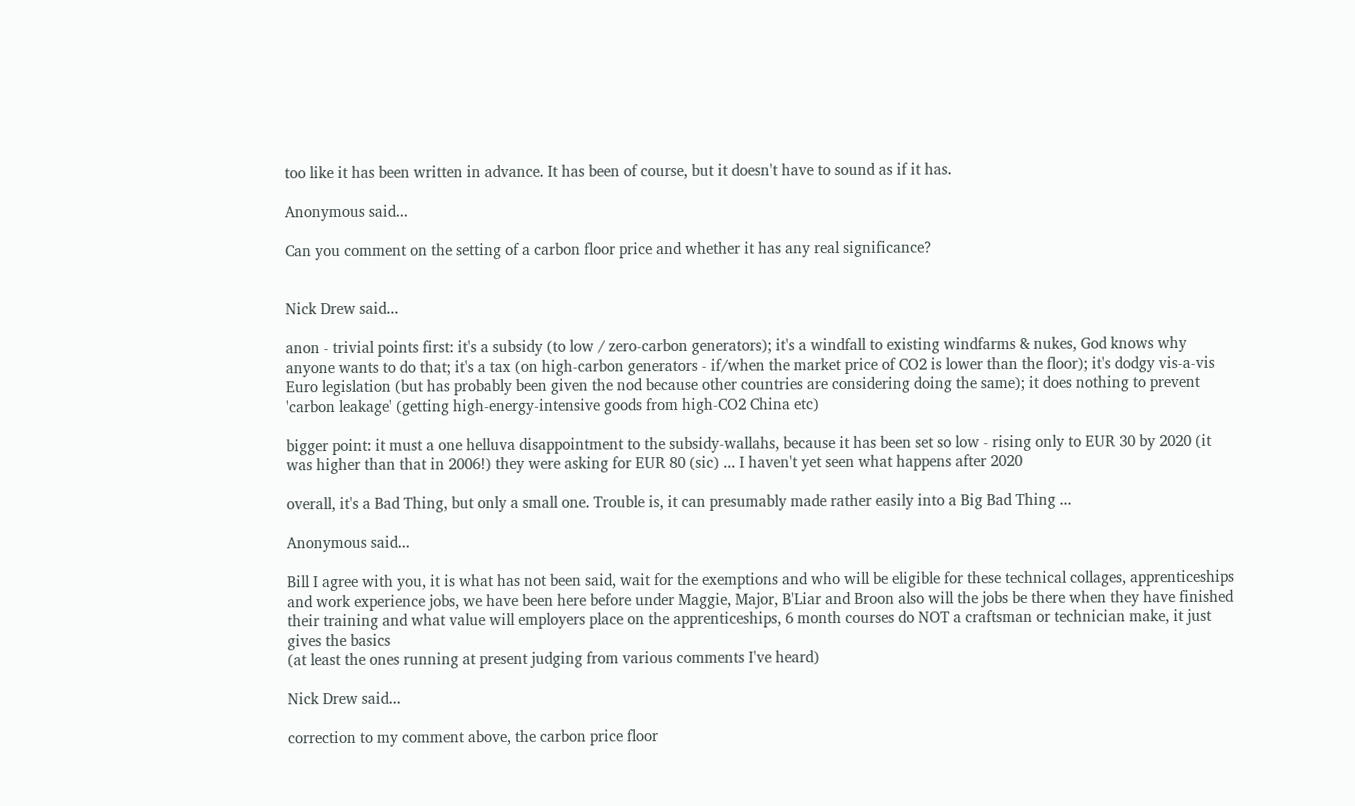too like it has been written in advance. It has been of course, but it doesn't have to sound as if it has.

Anonymous said...

Can you comment on the setting of a carbon floor price and whether it has any real significance?


Nick Drew said...

anon - trivial points first: it's a subsidy (to low / zero-carbon generators); it's a windfall to existing windfarms & nukes, God knows why anyone wants to do that; it's a tax (on high-carbon generators - if/when the market price of CO2 is lower than the floor); it's dodgy vis-a-vis Euro legislation (but has probably been given the nod because other countries are considering doing the same); it does nothing to prevent 'carbon leakage' (getting high-energy-intensive goods from high-CO2 China etc)

bigger point: it must a one helluva disappointment to the subsidy-wallahs, because it has been set so low - rising only to EUR 30 by 2020 (it was higher than that in 2006!) they were asking for EUR 80 (sic) ... I haven't yet seen what happens after 2020

overall, it's a Bad Thing, but only a small one. Trouble is, it can presumably made rather easily into a Big Bad Thing ...

Anonymous said...

Bill I agree with you, it is what has not been said, wait for the exemptions and who will be eligible for these technical collages, apprenticeships and work experience jobs, we have been here before under Maggie, Major, B'Liar and Broon also will the jobs be there when they have finished their training and what value will employers place on the apprenticeships, 6 month courses do NOT a craftsman or technician make, it just gives the basics
(at least the ones running at present judging from various comments I've heard)

Nick Drew said...

correction to my comment above, the carbon price floor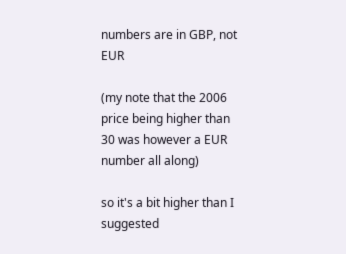numbers are in GBP, not EUR

(my note that the 2006 price being higher than 30 was however a EUR number all along)

so it's a bit higher than I suggested